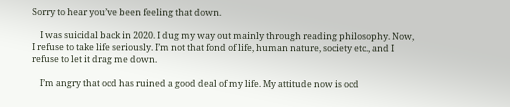Sorry to hear you’ve been feeling that down.

    I was suicidal back in 2020. I dug my way out mainly through reading philosophy. Now, I refuse to take life seriously. I’m not that fond of life, human nature, society etc., and I refuse to let it drag me down.

    I’m angry that ocd has ruined a good deal of my life. My attitude now is ocd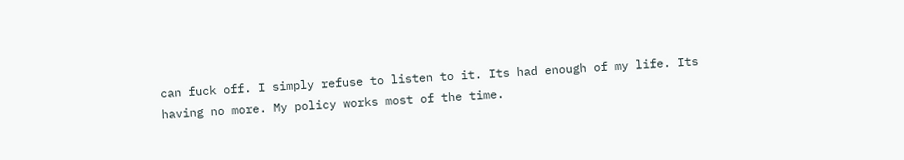can fuck off. I simply refuse to listen to it. Its had enough of my life. Its having no more. My policy works most of the time.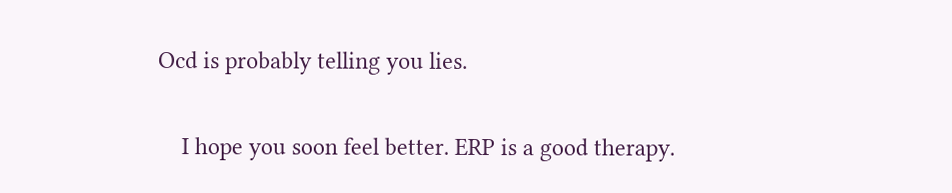Ocd is probably telling you lies.

    I hope you soon feel better. ERP is a good therapy.